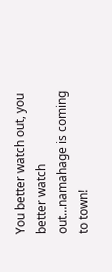You better watch out, you better watch out…namahage is coming to town!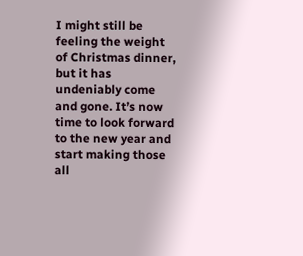I might still be feeling the weight of Christmas dinner, but it has undeniably come and gone. It’s now time to look forward to the new year and start making those all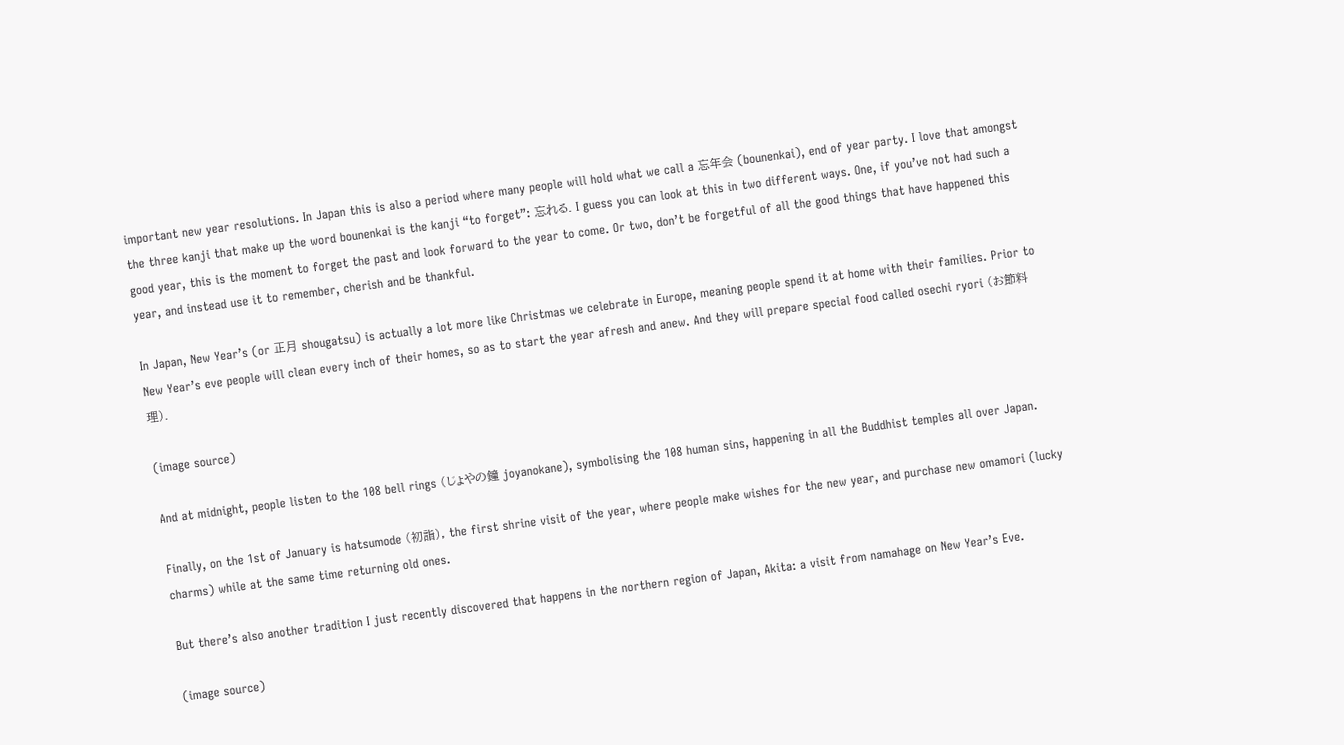important new year resolutions. In Japan this is also a period where many people will hold what we call a 忘年会 (bounenkai), end of year party. I love that amongst the three kanji that make up the word bounenkai is the kanji “to forget”: 忘れる. I guess you can look at this in two different ways. One, if you’ve not had such a good year, this is the moment to forget the past and look forward to the year to come. Or two, don’t be forgetful of all the good things that have happened this year, and instead use it to remember, cherish and be thankful.

In Japan, New Year’s (or 正月 shougatsu) is actually a lot more like Christmas we celebrate in Europe, meaning people spend it at home with their families. Prior to New Year’s eve people will clean every inch of their homes, so as to start the year afresh and anew. And they will prepare special food called osechi ryori (お節料理).

(image source)

And at midnight, people listen to the 108 bell rings (じょやの鐘 joyanokane), symbolising the 108 human sins, happening in all the Buddhist temples all over Japan.

Finally, on the 1st of January is hatsumode (初詣), the first shrine visit of the year, where people make wishes for the new year, and purchase new omamori (lucky charms) while at the same time returning old ones.

But there’s also another tradition I just recently discovered that happens in the northern region of Japan, Akita: a visit from namahage on New Year’s Eve.

(image source)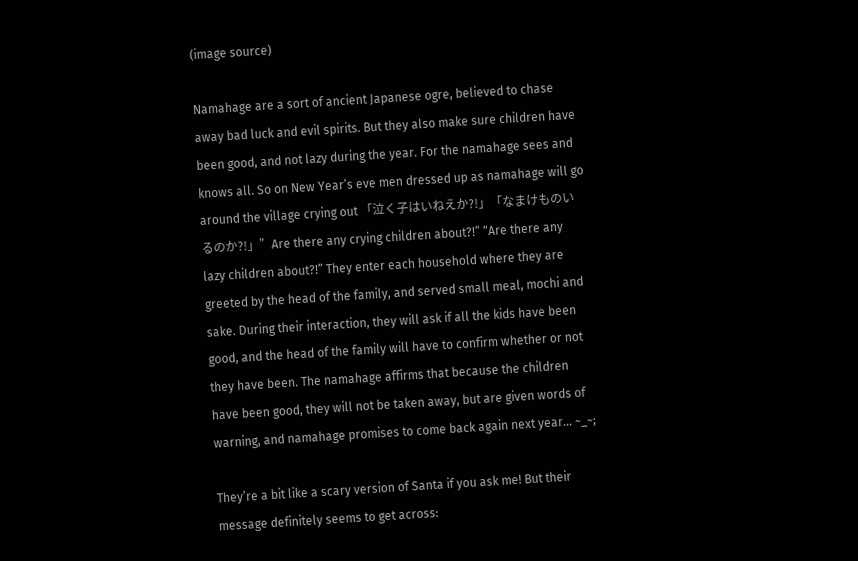(image source)

Namahage are a sort of ancient Japanese ogre, believed to chase away bad luck and evil spirits. But they also make sure children have been good, and not lazy during the year. For the namahage sees and knows all. So on New Year’s eve men dressed up as namahage will go around the village crying out 「泣く子はいねえか?!」「なまけものいるのか?!」”Are there any crying children about?!” “Are there any lazy children about?!” They enter each household where they are greeted by the head of the family, and served small meal, mochi and sake. During their interaction, they will ask if all the kids have been good, and the head of the family will have to confirm whether or not they have been. The namahage affirms that because the children have been good, they will not be taken away, but are given words of warning, and namahage promises to come back again next year… ~_~;

They’re a bit like a scary version of Santa if you ask me! But their message definitely seems to get across: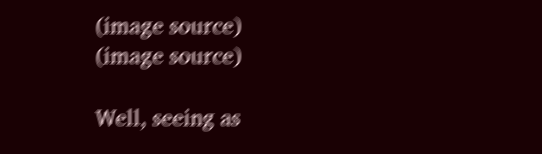(image source)
(image source)

Well, seeing as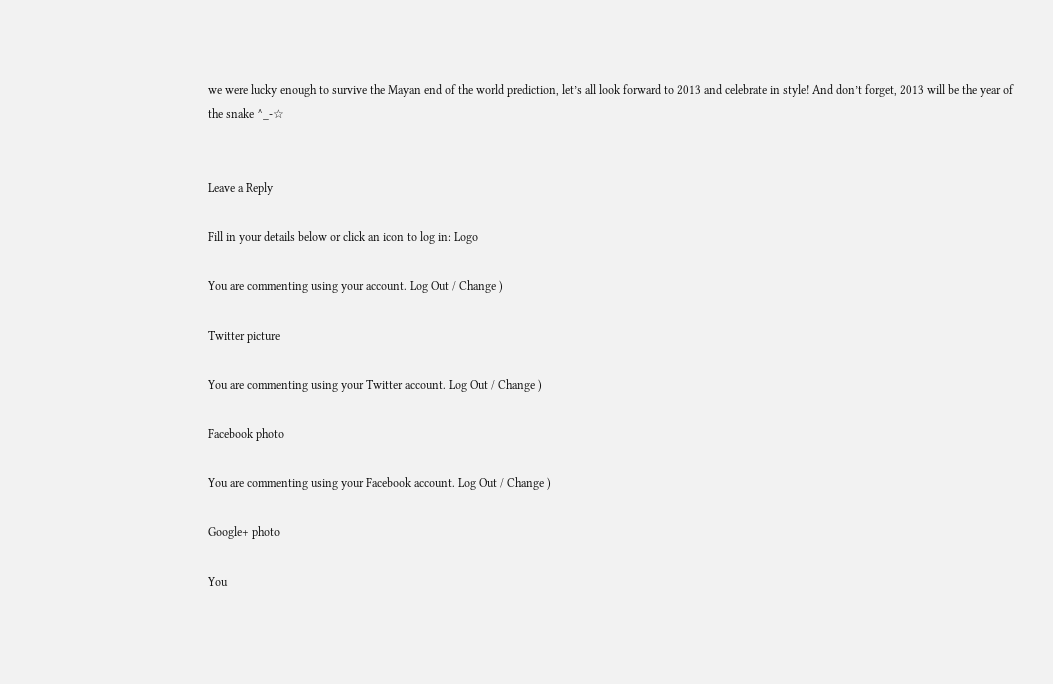we were lucky enough to survive the Mayan end of the world prediction, let’s all look forward to 2013 and celebrate in style! And don’t forget, 2013 will be the year of the snake ^_-☆


Leave a Reply

Fill in your details below or click an icon to log in: Logo

You are commenting using your account. Log Out / Change )

Twitter picture

You are commenting using your Twitter account. Log Out / Change )

Facebook photo

You are commenting using your Facebook account. Log Out / Change )

Google+ photo

You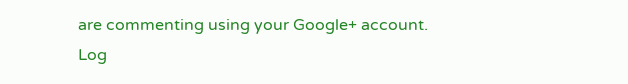are commenting using your Google+ account. Log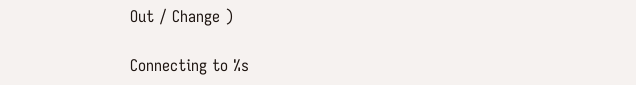Out / Change )

Connecting to %s